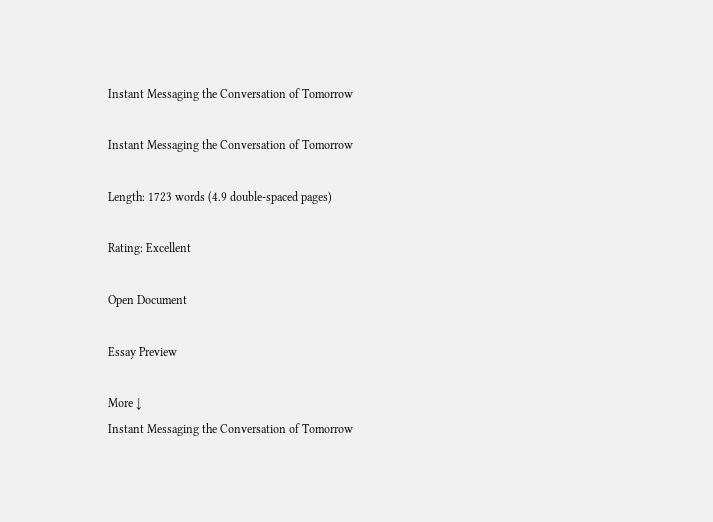Instant Messaging the Conversation of Tomorrow

Instant Messaging the Conversation of Tomorrow

Length: 1723 words (4.9 double-spaced pages)

Rating: Excellent

Open Document

Essay Preview

More ↓
Instant Messaging the Conversation of Tomorrow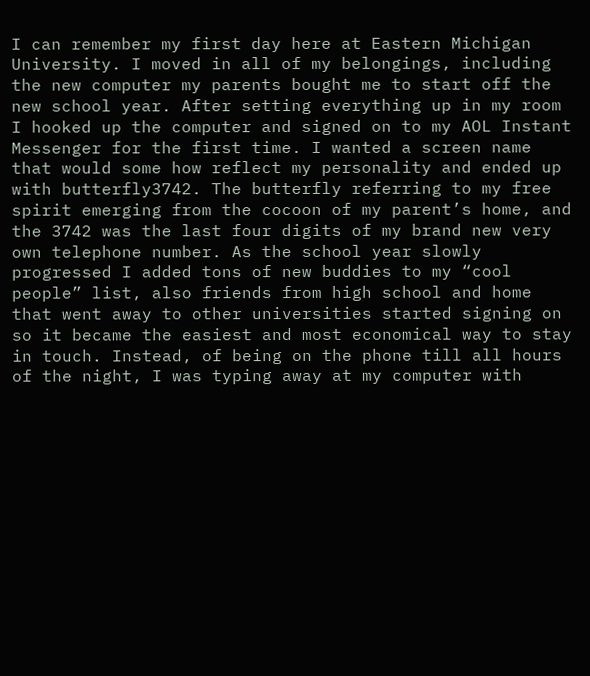I can remember my first day here at Eastern Michigan University. I moved in all of my belongings, including the new computer my parents bought me to start off the new school year. After setting everything up in my room I hooked up the computer and signed on to my AOL Instant Messenger for the first time. I wanted a screen name that would some how reflect my personality and ended up with butterfly3742. The butterfly referring to my free spirit emerging from the cocoon of my parent’s home, and the 3742 was the last four digits of my brand new very own telephone number. As the school year slowly progressed I added tons of new buddies to my “cool people” list, also friends from high school and home that went away to other universities started signing on so it became the easiest and most economical way to stay in touch. Instead, of being on the phone till all hours of the night, I was typing away at my computer with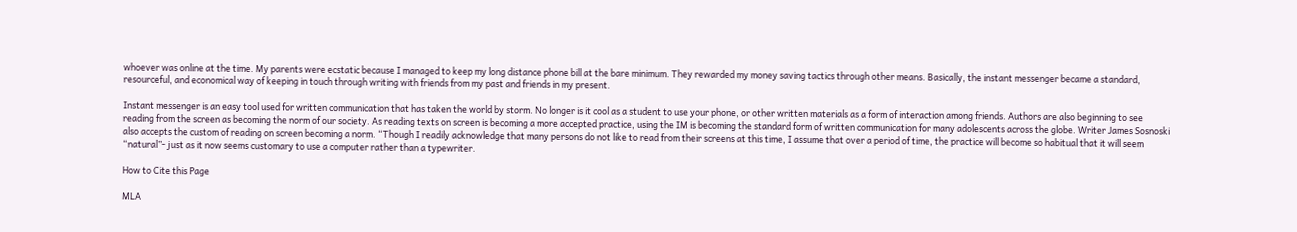whoever was online at the time. My parents were ecstatic because I managed to keep my long distance phone bill at the bare minimum. They rewarded my money saving tactics through other means. Basically, the instant messenger became a standard, resourceful, and economical way of keeping in touch through writing with friends from my past and friends in my present.

Instant messenger is an easy tool used for written communication that has taken the world by storm. No longer is it cool as a student to use your phone, or other written materials as a form of interaction among friends. Authors are also beginning to see reading from the screen as becoming the norm of our society. As reading texts on screen is becoming a more accepted practice, using the IM is becoming the standard form of written communication for many adolescents across the globe. Writer James Sosnoski also accepts the custom of reading on screen becoming a norm. “Though I readily acknowledge that many persons do not like to read from their screens at this time, I assume that over a period of time, the practice will become so habitual that it will seem “natural”- just as it now seems customary to use a computer rather than a typewriter.

How to Cite this Page

MLA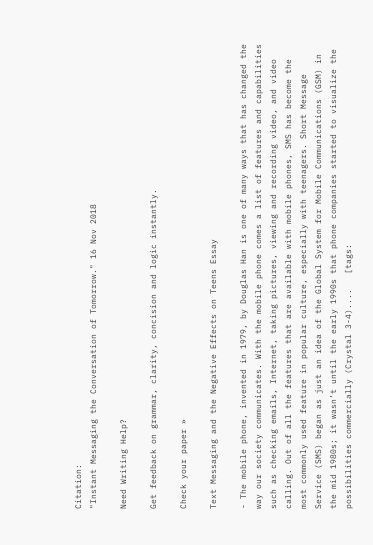Citation:
"Instant Messaging the Conversation of Tomorrow." 16 Nov 2018

Need Writing Help?

Get feedback on grammar, clarity, concision and logic instantly.

Check your paper »

Text Messaging and the Negative Effects on Teens Essay

- The mobile phone, invented in 1979, by Douglas Han is one of many ways that has changed the way our society communicates. With the mobile phone comes a list of features and capabilities such as checking emails, Internet, taking pictures, viewing and recording video, and video calling. Out of all the features that are available with mobile phones, SMS has become the most commonly used feature in popular culture, especially with teenagers. Short Message Service (SMS) began as just an idea of the Global System for Mobile Communications (GSM) in the mid 1980s; it wasn’t until the early 1990s that phone companies started to visualize the possibilities commercially (Crystal 3-4)....   [tags: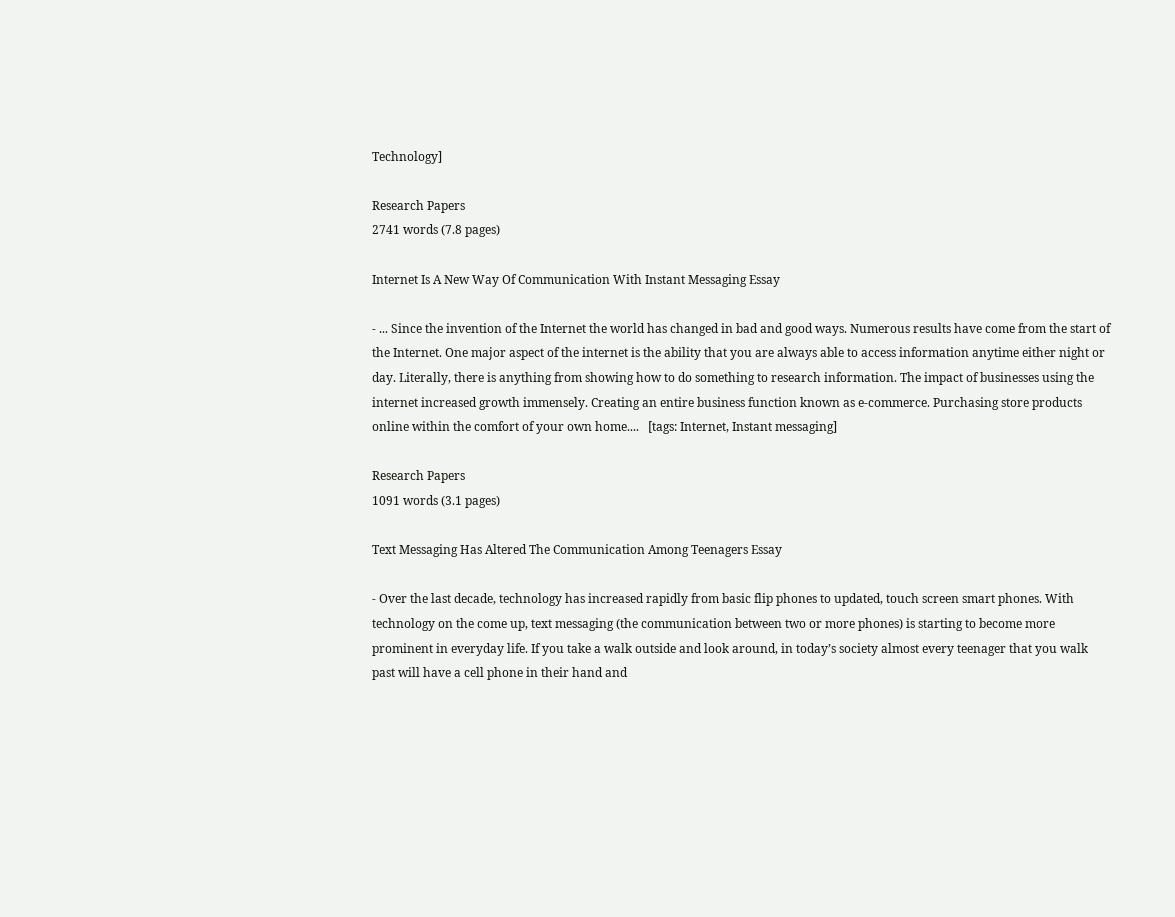Technology]

Research Papers
2741 words (7.8 pages)

Internet Is A New Way Of Communication With Instant Messaging Essay

- ... Since the invention of the Internet the world has changed in bad and good ways. Numerous results have come from the start of the Internet. One major aspect of the internet is the ability that you are always able to access information anytime either night or day. Literally, there is anything from showing how to do something to research information. The impact of businesses using the internet increased growth immensely. Creating an entire business function known as e-commerce. Purchasing store products online within the comfort of your own home....   [tags: Internet, Instant messaging]

Research Papers
1091 words (3.1 pages)

Text Messaging Has Altered The Communication Among Teenagers Essay

- Over the last decade, technology has increased rapidly from basic flip phones to updated, touch screen smart phones. With technology on the come up, text messaging (the communication between two or more phones) is starting to become more prominent in everyday life. If you take a walk outside and look around, in today’s society almost every teenager that you walk past will have a cell phone in their hand and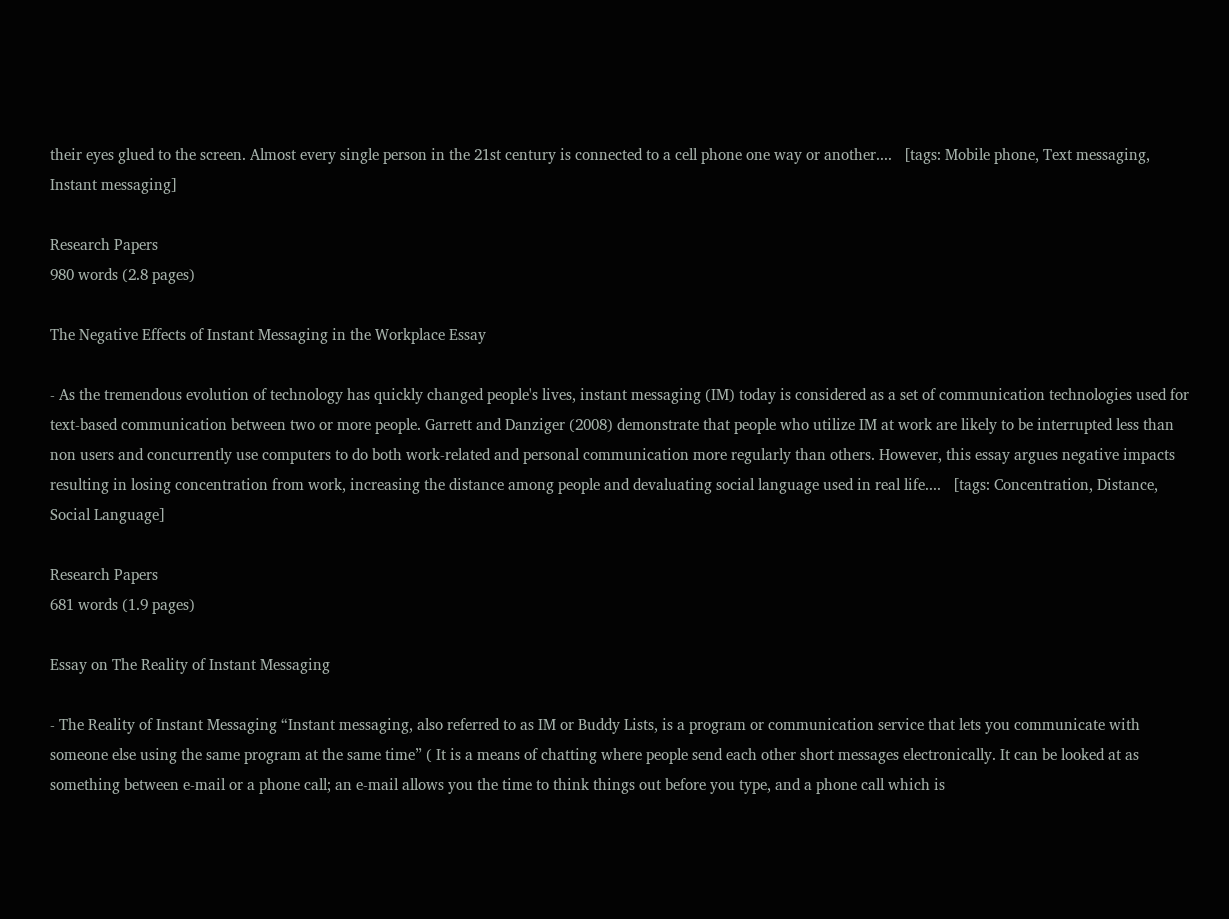their eyes glued to the screen. Almost every single person in the 21st century is connected to a cell phone one way or another....   [tags: Mobile phone, Text messaging, Instant messaging]

Research Papers
980 words (2.8 pages)

The Negative Effects of Instant Messaging in the Workplace Essay

- As the tremendous evolution of technology has quickly changed people's lives, instant messaging (IM) today is considered as a set of communication technologies used for text-based communication between two or more people. Garrett and Danziger (2008) demonstrate that people who utilize IM at work are likely to be interrupted less than non users and concurrently use computers to do both work-related and personal communication more regularly than others. However, this essay argues negative impacts resulting in losing concentration from work, increasing the distance among people and devaluating social language used in real life....   [tags: Concentration, Distance, Social Language]

Research Papers
681 words (1.9 pages)

Essay on The Reality of Instant Messaging

- The Reality of Instant Messaging “Instant messaging, also referred to as IM or Buddy Lists, is a program or communication service that lets you communicate with someone else using the same program at the same time” ( It is a means of chatting where people send each other short messages electronically. It can be looked at as something between e-mail or a phone call; an e-mail allows you the time to think things out before you type, and a phone call which is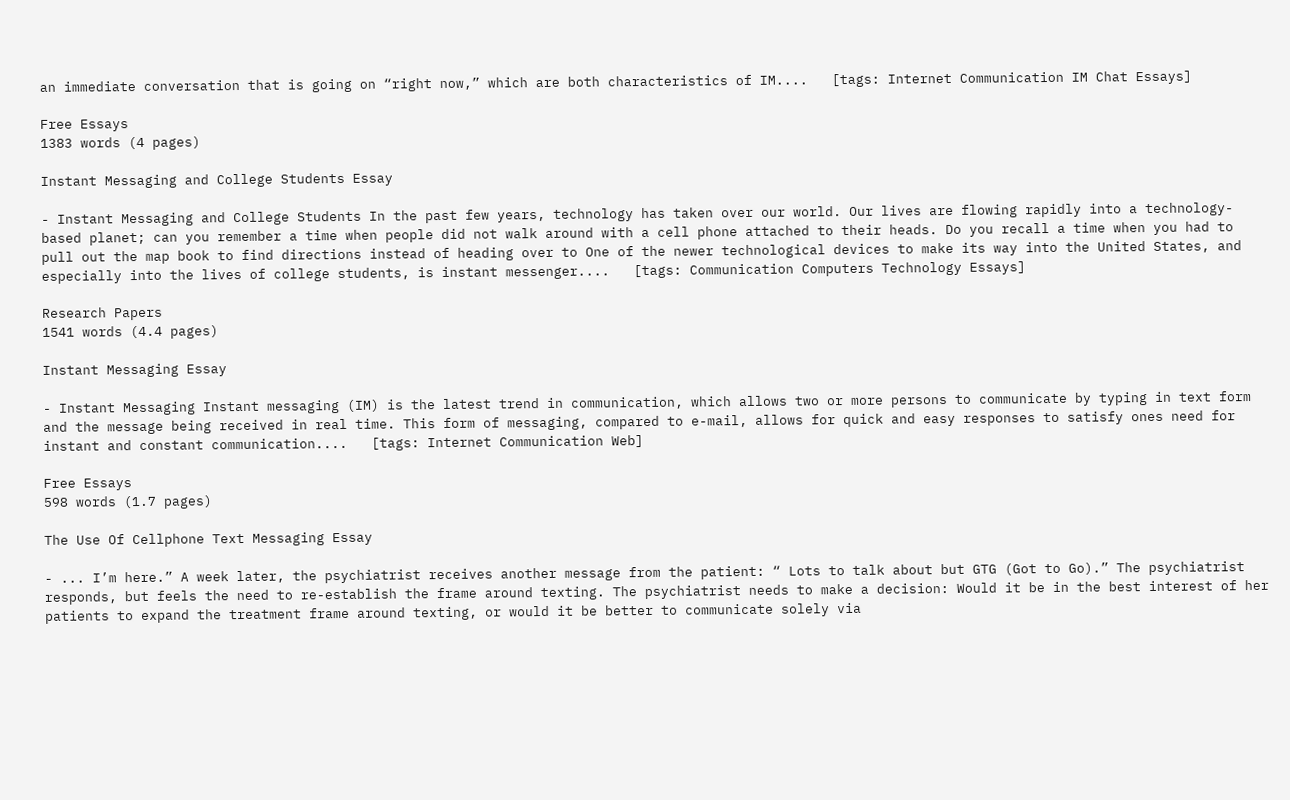an immediate conversation that is going on “right now,” which are both characteristics of IM....   [tags: Internet Communication IM Chat Essays]

Free Essays
1383 words (4 pages)

Instant Messaging and College Students Essay

- Instant Messaging and College Students In the past few years, technology has taken over our world. Our lives are flowing rapidly into a technology-based planet; can you remember a time when people did not walk around with a cell phone attached to their heads. Do you recall a time when you had to pull out the map book to find directions instead of heading over to One of the newer technological devices to make its way into the United States, and especially into the lives of college students, is instant messenger....   [tags: Communication Computers Technology Essays]

Research Papers
1541 words (4.4 pages)

Instant Messaging Essay

- Instant Messaging Instant messaging (IM) is the latest trend in communication, which allows two or more persons to communicate by typing in text form and the message being received in real time. This form of messaging, compared to e-mail, allows for quick and easy responses to satisfy ones need for instant and constant communication....   [tags: Internet Communication Web]

Free Essays
598 words (1.7 pages)

The Use Of Cellphone Text Messaging Essay

- ... I’m here.” A week later, the psychiatrist receives another message from the patient: “ Lots to talk about but GTG (Got to Go).” The psychiatrist responds, but feels the need to re-establish the frame around texting. The psychiatrist needs to make a decision: Would it be in the best interest of her patients to expand the treatment frame around texting, or would it be better to communicate solely via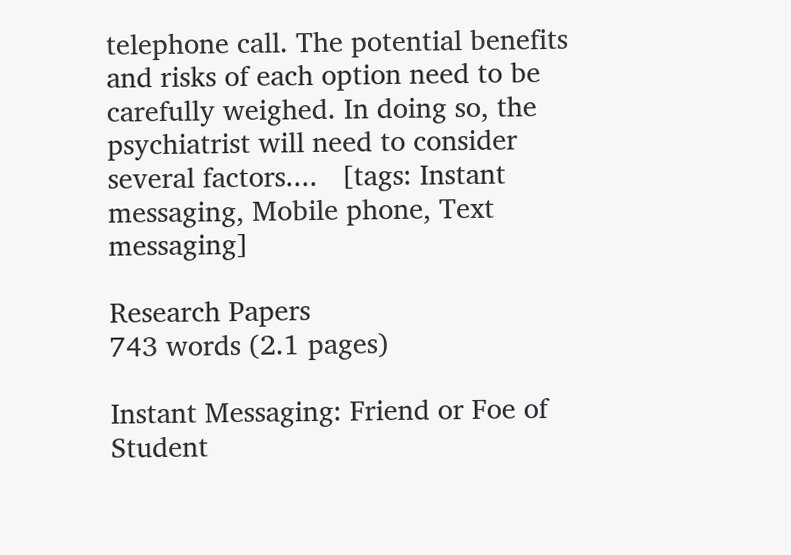telephone call. The potential benefits and risks of each option need to be carefully weighed. In doing so, the psychiatrist will need to consider several factors....   [tags: Instant messaging, Mobile phone, Text messaging]

Research Papers
743 words (2.1 pages)

Instant Messaging: Friend or Foe of Student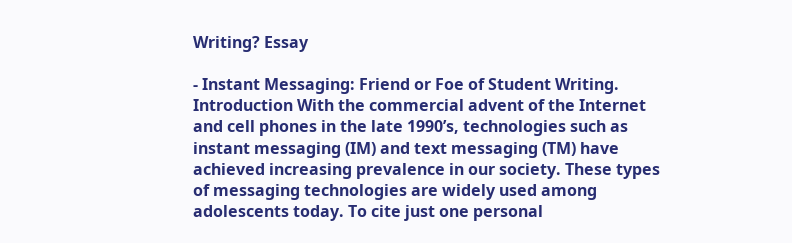Writing? Essay

- Instant Messaging: Friend or Foe of Student Writing. Introduction With the commercial advent of the Internet and cell phones in the late 1990’s, technologies such as instant messaging (IM) and text messaging (TM) have achieved increasing prevalence in our society. These types of messaging technologies are widely used among adolescents today. To cite just one personal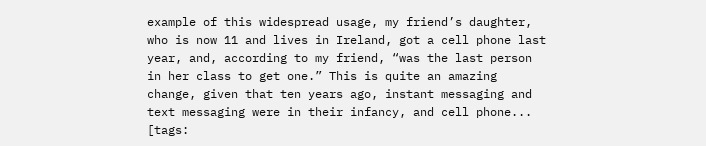example of this widespread usage, my friend’s daughter, who is now 11 and lives in Ireland, got a cell phone last year, and, according to my friend, “was the last person in her class to get one.” This is quite an amazing change, given that ten years ago, instant messaging and text messaging were in their infancy, and cell phone...   [tags: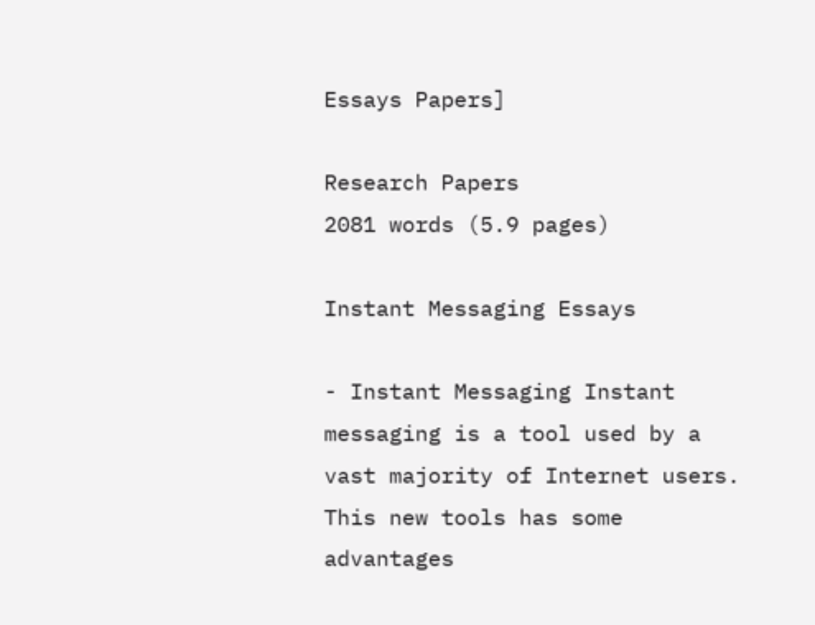Essays Papers]

Research Papers
2081 words (5.9 pages)

Instant Messaging Essays

- Instant Messaging Instant messaging is a tool used by a vast majority of Internet users. This new tools has some advantages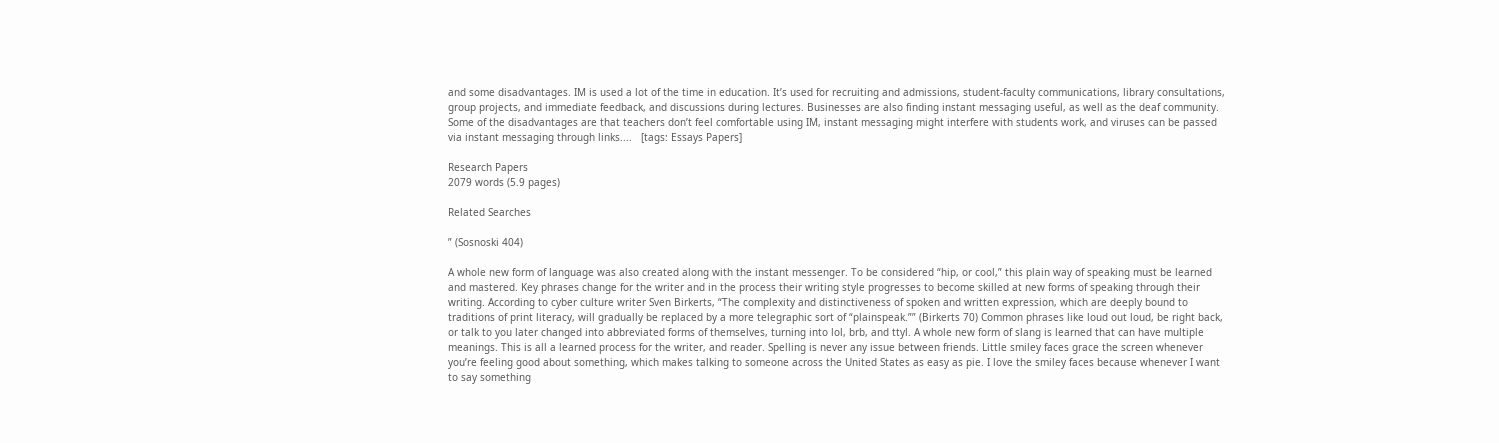and some disadvantages. IM is used a lot of the time in education. It’s used for recruiting and admissions, student-faculty communications, library consultations, group projects, and immediate feedback, and discussions during lectures. Businesses are also finding instant messaging useful, as well as the deaf community. Some of the disadvantages are that teachers don’t feel comfortable using IM, instant messaging might interfere with students work, and viruses can be passed via instant messaging through links....   [tags: Essays Papers]

Research Papers
2079 words (5.9 pages)

Related Searches

” (Sosnoski 404)

A whole new form of language was also created along with the instant messenger. To be considered “hip, or cool,” this plain way of speaking must be learned and mastered. Key phrases change for the writer and in the process their writing style progresses to become skilled at new forms of speaking through their writing. According to cyber culture writer Sven Birkerts, “The complexity and distinctiveness of spoken and written expression, which are deeply bound to traditions of print literacy, will gradually be replaced by a more telegraphic sort of “plainspeak.”” (Birkerts 70) Common phrases like loud out loud, be right back, or talk to you later changed into abbreviated forms of themselves, turning into lol, brb, and ttyl. A whole new form of slang is learned that can have multiple meanings. This is all a learned process for the writer, and reader. Spelling is never any issue between friends. Little smiley faces grace the screen whenever you’re feeling good about something, which makes talking to someone across the United States as easy as pie. I love the smiley faces because whenever I want to say something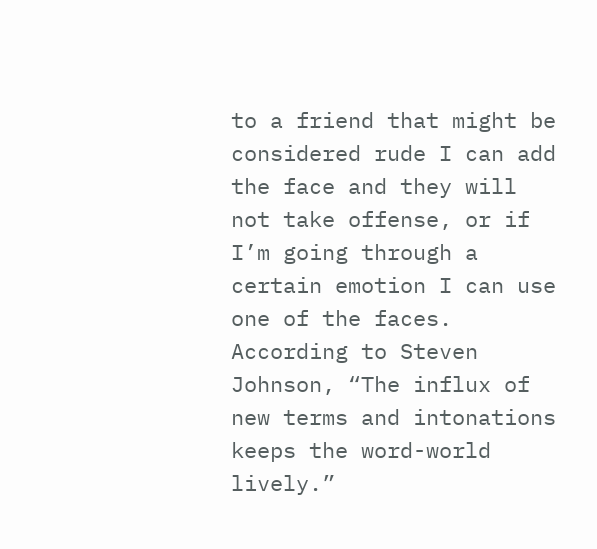to a friend that might be considered rude I can add the face and they will not take offense, or if I’m going through a certain emotion I can use one of the faces. According to Steven Johnson, “The influx of new terms and intonations keeps the word-world lively.”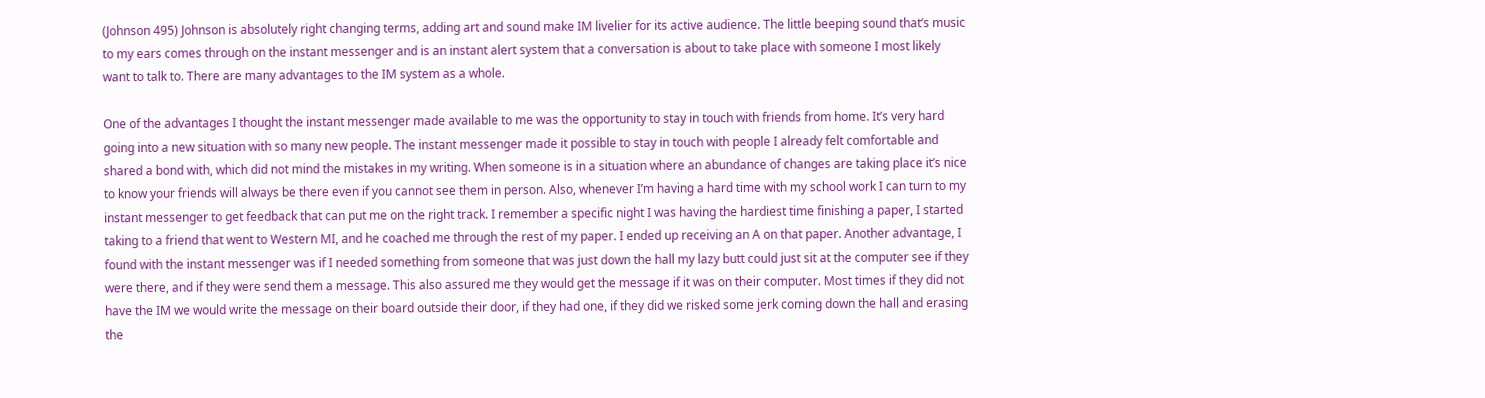(Johnson 495) Johnson is absolutely right changing terms, adding art and sound make IM livelier for its active audience. The little beeping sound that’s music to my ears comes through on the instant messenger and is an instant alert system that a conversation is about to take place with someone I most likely want to talk to. There are many advantages to the IM system as a whole.

One of the advantages I thought the instant messenger made available to me was the opportunity to stay in touch with friends from home. It’s very hard going into a new situation with so many new people. The instant messenger made it possible to stay in touch with people I already felt comfortable and shared a bond with, which did not mind the mistakes in my writing. When someone is in a situation where an abundance of changes are taking place it’s nice to know your friends will always be there even if you cannot see them in person. Also, whenever I’m having a hard time with my school work I can turn to my instant messenger to get feedback that can put me on the right track. I remember a specific night I was having the hardiest time finishing a paper, I started taking to a friend that went to Western MI, and he coached me through the rest of my paper. I ended up receiving an A on that paper. Another advantage, I found with the instant messenger was if I needed something from someone that was just down the hall my lazy butt could just sit at the computer see if they were there, and if they were send them a message. This also assured me they would get the message if it was on their computer. Most times if they did not have the IM we would write the message on their board outside their door, if they had one, if they did we risked some jerk coming down the hall and erasing the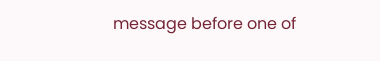message before one of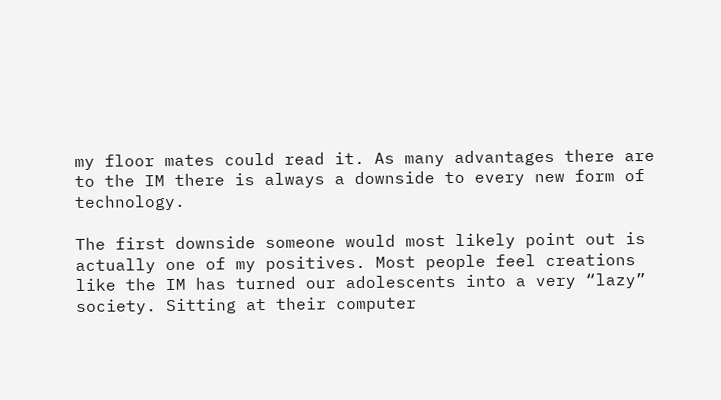my floor mates could read it. As many advantages there are to the IM there is always a downside to every new form of technology.

The first downside someone would most likely point out is actually one of my positives. Most people feel creations like the IM has turned our adolescents into a very “lazy” society. Sitting at their computer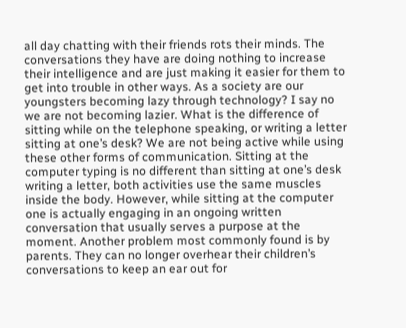all day chatting with their friends rots their minds. The conversations they have are doing nothing to increase their intelligence and are just making it easier for them to get into trouble in other ways. As a society are our youngsters becoming lazy through technology? I say no we are not becoming lazier. What is the difference of sitting while on the telephone speaking, or writing a letter sitting at one’s desk? We are not being active while using these other forms of communication. Sitting at the computer typing is no different than sitting at one’s desk writing a letter, both activities use the same muscles inside the body. However, while sitting at the computer one is actually engaging in an ongoing written conversation that usually serves a purpose at the moment. Another problem most commonly found is by parents. They can no longer overhear their children’s conversations to keep an ear out for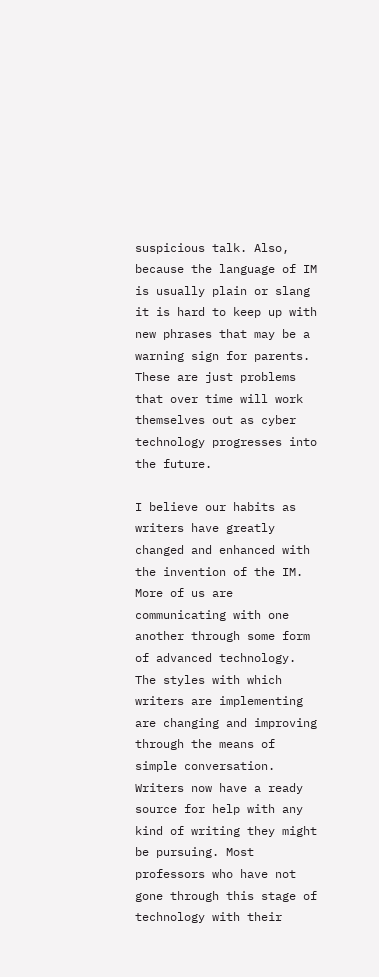suspicious talk. Also, because the language of IM is usually plain or slang it is hard to keep up with new phrases that may be a warning sign for parents. These are just problems that over time will work themselves out as cyber technology progresses into the future.

I believe our habits as writers have greatly changed and enhanced with the invention of the IM. More of us are communicating with one another through some form of advanced technology. The styles with which writers are implementing are changing and improving through the means of simple conversation. Writers now have a ready source for help with any kind of writing they might be pursuing. Most professors who have not gone through this stage of technology with their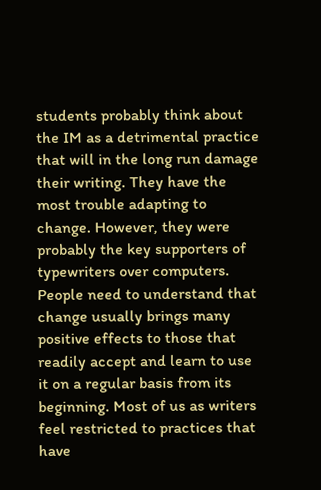students probably think about the IM as a detrimental practice that will in the long run damage their writing. They have the most trouble adapting to change. However, they were probably the key supporters of typewriters over computers. People need to understand that change usually brings many positive effects to those that readily accept and learn to use it on a regular basis from its beginning. Most of us as writers feel restricted to practices that have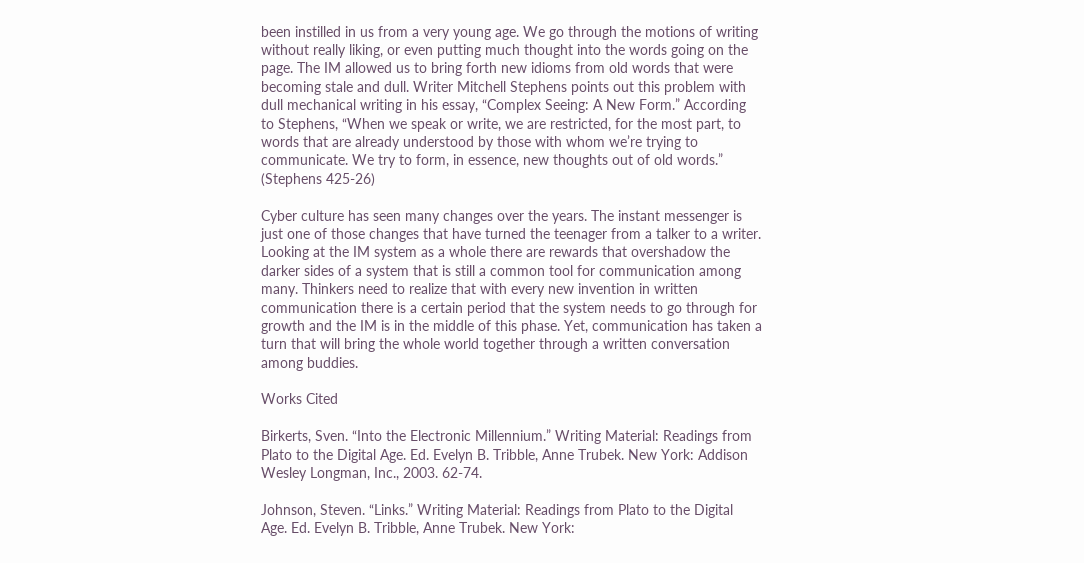been instilled in us from a very young age. We go through the motions of writing without really liking, or even putting much thought into the words going on the page. The IM allowed us to bring forth new idioms from old words that were becoming stale and dull. Writer Mitchell Stephens points out this problem with dull mechanical writing in his essay, “Complex Seeing: A New Form.” According to Stephens, “When we speak or write, we are restricted, for the most part, to words that are already understood by those with whom we’re trying to communicate. We try to form, in essence, new thoughts out of old words.” (Stephens 425-26)

Cyber culture has seen many changes over the years. The instant messenger is just one of those changes that have turned the teenager from a talker to a writer. Looking at the IM system as a whole there are rewards that overshadow the darker sides of a system that is still a common tool for communication among many. Thinkers need to realize that with every new invention in written communication there is a certain period that the system needs to go through for growth and the IM is in the middle of this phase. Yet, communication has taken a turn that will bring the whole world together through a written conversation among buddies.

Works Cited

Birkerts, Sven. “Into the Electronic Millennium.” Writing Material: Readings from Plato to the Digital Age. Ed. Evelyn B. Tribble, Anne Trubek. New York: Addison Wesley Longman, Inc., 2003. 62-74.

Johnson, Steven. “Links.” Writing Material: Readings from Plato to the Digital Age. Ed. Evelyn B. Tribble, Anne Trubek. New York: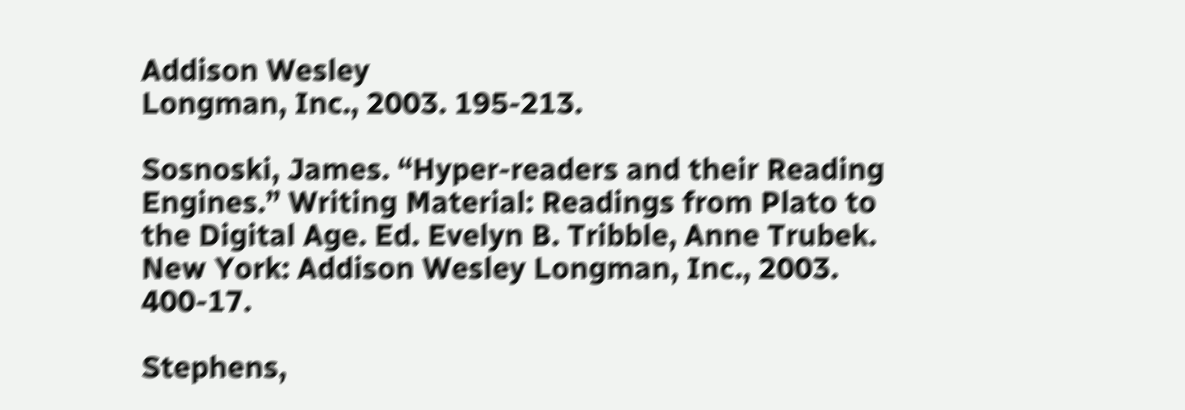Addison Wesley
Longman, Inc., 2003. 195-213.

Sosnoski, James. “Hyper-readers and their Reading Engines.” Writing Material: Readings from Plato to the Digital Age. Ed. Evelyn B. Tribble, Anne Trubek. New York: Addison Wesley Longman, Inc., 2003. 400-17.

Stephens,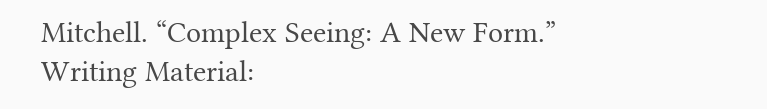Mitchell. “Complex Seeing: A New Form.” Writing Material: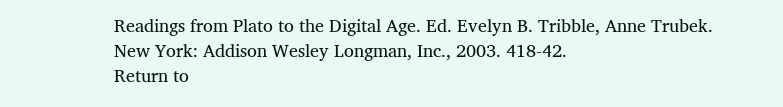Readings from Plato to the Digital Age. Ed. Evelyn B. Tribble, Anne Trubek.
New York: Addison Wesley Longman, Inc., 2003. 418-42.
Return to